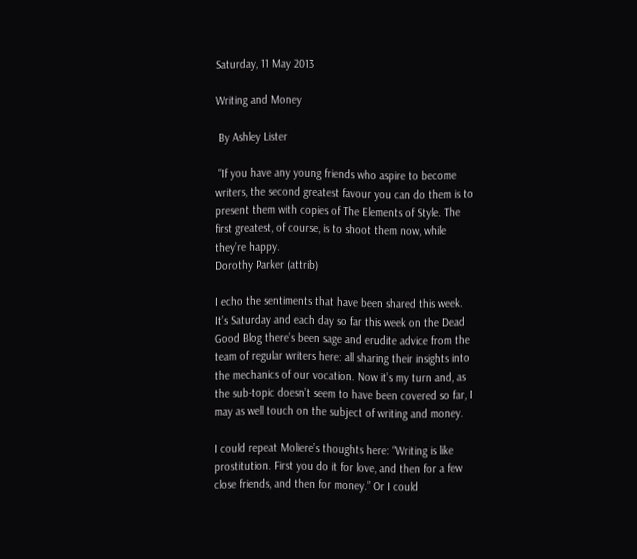Saturday, 11 May 2013

Writing and Money

 By Ashley Lister

 "If you have any young friends who aspire to become writers, the second greatest favour you can do them is to present them with copies of The Elements of Style. The first greatest, of course, is to shoot them now, while they’re happy.
Dorothy Parker (attrib)

I echo the sentiments that have been shared this week. It’s Saturday and each day so far this week on the Dead Good Blog there’s been sage and erudite advice from the team of regular writers here: all sharing their insights into the mechanics of our vocation. Now it’s my turn and, as the sub-topic doesn’t seem to have been covered so far, I may as well touch on the subject of writing and money.

I could repeat Moliere’s thoughts here: “Writing is like prostitution. First you do it for love, and then for a few close friends, and then for money.” Or I could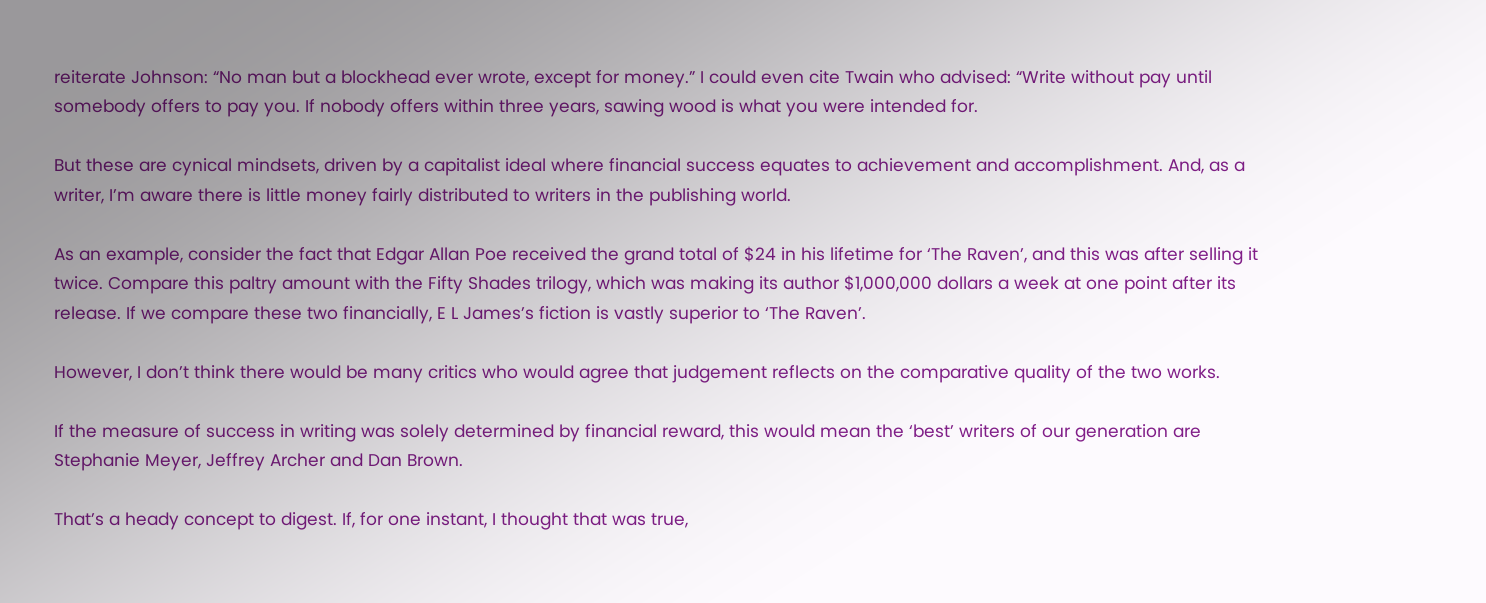reiterate Johnson: “No man but a blockhead ever wrote, except for money.” I could even cite Twain who advised: “Write without pay until somebody offers to pay you. If nobody offers within three years, sawing wood is what you were intended for.

But these are cynical mindsets, driven by a capitalist ideal where financial success equates to achievement and accomplishment. And, as a writer, I’m aware there is little money fairly distributed to writers in the publishing world.

As an example, consider the fact that Edgar Allan Poe received the grand total of $24 in his lifetime for ‘The Raven’, and this was after selling it twice. Compare this paltry amount with the Fifty Shades trilogy, which was making its author $1,000,000 dollars a week at one point after its release. If we compare these two financially, E L James’s fiction is vastly superior to ‘The Raven’.

However, I don’t think there would be many critics who would agree that judgement reflects on the comparative quality of the two works.

If the measure of success in writing was solely determined by financial reward, this would mean the ‘best’ writers of our generation are Stephanie Meyer, Jeffrey Archer and Dan Brown.

That’s a heady concept to digest. If, for one instant, I thought that was true,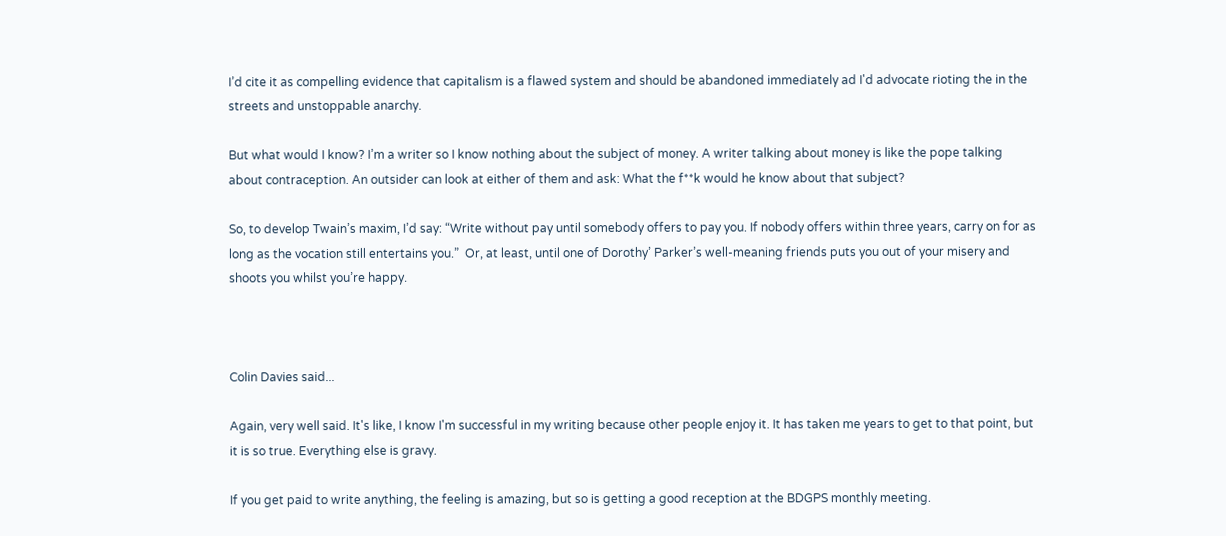I’d cite it as compelling evidence that capitalism is a flawed system and should be abandoned immediately ad I'd advocate rioting the in the streets and unstoppable anarchy.

But what would I know? I’m a writer so I know nothing about the subject of money. A writer talking about money is like the pope talking about contraception. An outsider can look at either of them and ask: What the f**k would he know about that subject?

So, to develop Twain’s maxim, I’d say: “Write without pay until somebody offers to pay you. If nobody offers within three years, carry on for as long as the vocation still entertains you.”  Or, at least, until one of Dorothy’ Parker’s well-meaning friends puts you out of your misery and shoots you whilst you’re happy.



Colin Davies said...

Again, very well said. It's like, I know I'm successful in my writing because other people enjoy it. It has taken me years to get to that point, but it is so true. Everything else is gravy.

If you get paid to write anything, the feeling is amazing, but so is getting a good reception at the BDGPS monthly meeting.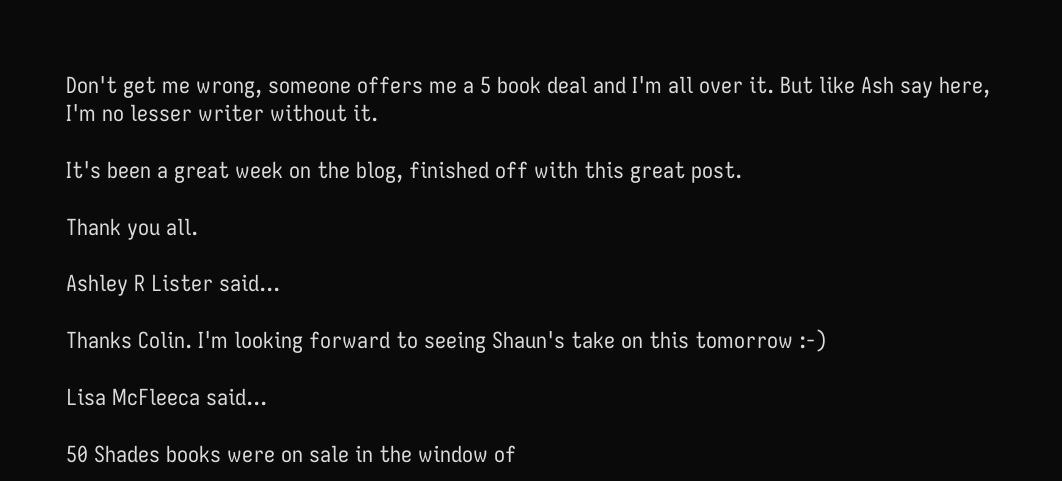Don't get me wrong, someone offers me a 5 book deal and I'm all over it. But like Ash say here, I'm no lesser writer without it.

It's been a great week on the blog, finished off with this great post.

Thank you all.

Ashley R Lister said...

Thanks Colin. I'm looking forward to seeing Shaun's take on this tomorrow :-)

Lisa McFleeca said...

50 Shades books were on sale in the window of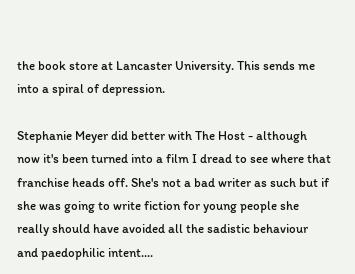the book store at Lancaster University. This sends me into a spiral of depression.

Stephanie Meyer did better with The Host - although now it's been turned into a film I dread to see where that franchise heads off. She's not a bad writer as such but if she was going to write fiction for young people she really should have avoided all the sadistic behaviour and paedophilic intent....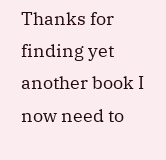Thanks for finding yet another book I now need to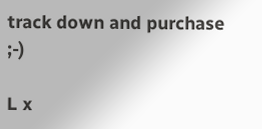track down and purchase ;-)

L x